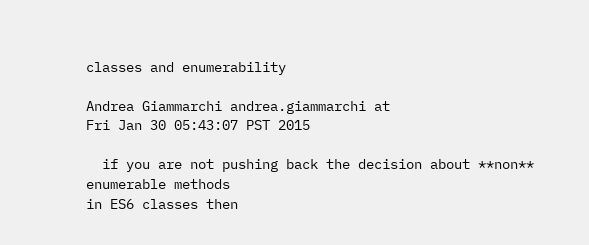classes and enumerability

Andrea Giammarchi andrea.giammarchi at
Fri Jan 30 05:43:07 PST 2015

  if you are not pushing back the decision about **non** enumerable methods
in ES6 classes then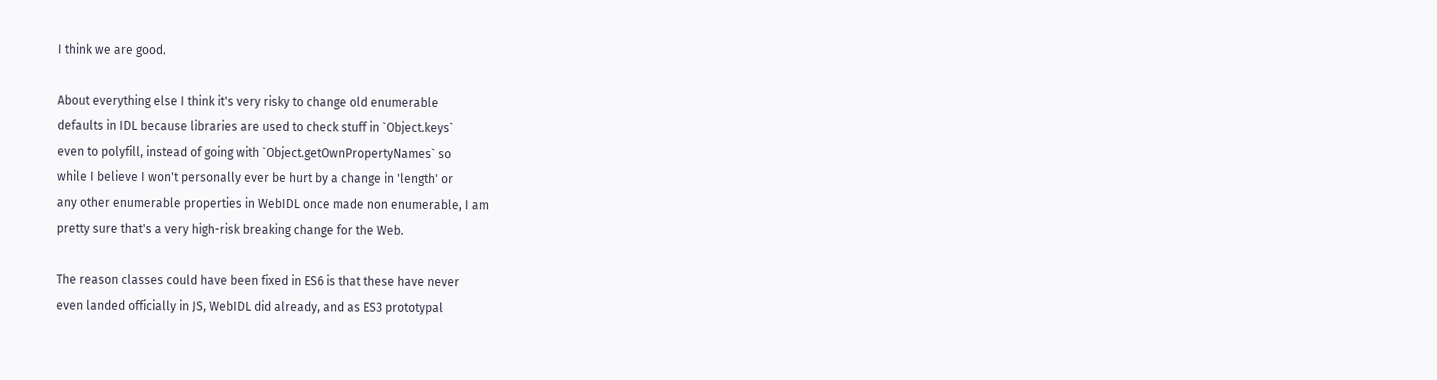I think we are good.

About everything else I think it's very risky to change old enumerable
defaults in IDL because libraries are used to check stuff in `Object.keys`
even to polyfill, instead of going with `Object.getOwnPropertyNames` so
while I believe I won't personally ever be hurt by a change in 'length' or
any other enumerable properties in WebIDL once made non enumerable, I am
pretty sure that's a very high-risk breaking change for the Web.

The reason classes could have been fixed in ES6 is that these have never
even landed officially in JS, WebIDL did already, and as ES3 prototypal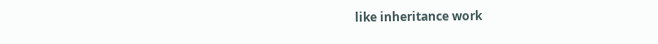like inheritance work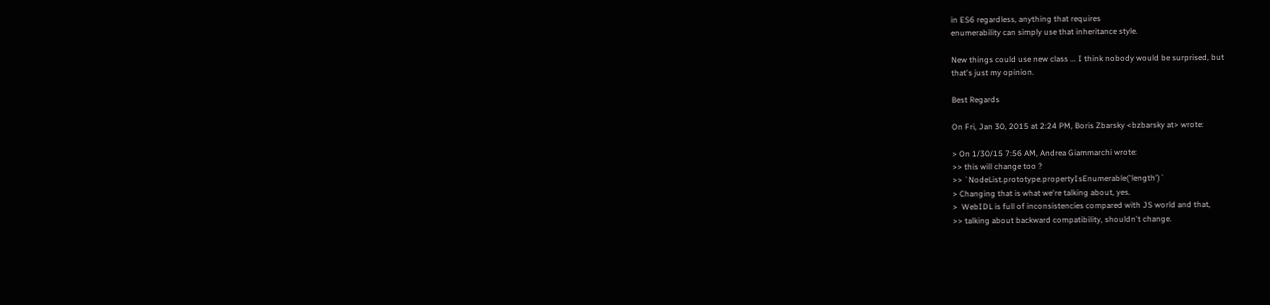in ES6 regardless, anything that requires
enumerability can simply use that inheritance style.

New things could use new class ... I think nobody would be surprised, but
that's just my opinion.

Best Regards

On Fri, Jan 30, 2015 at 2:24 PM, Boris Zbarsky <bzbarsky at> wrote:

> On 1/30/15 7:56 AM, Andrea Giammarchi wrote:
>> this will change too ?
>> `NodeList.prototype.propertyIsEnumerable('length')`
> Changing that is what we're talking about, yes.
>  WebIDL is full of inconsistencies compared with JS world and that,
>> talking about backward compatibility, shouldn't change.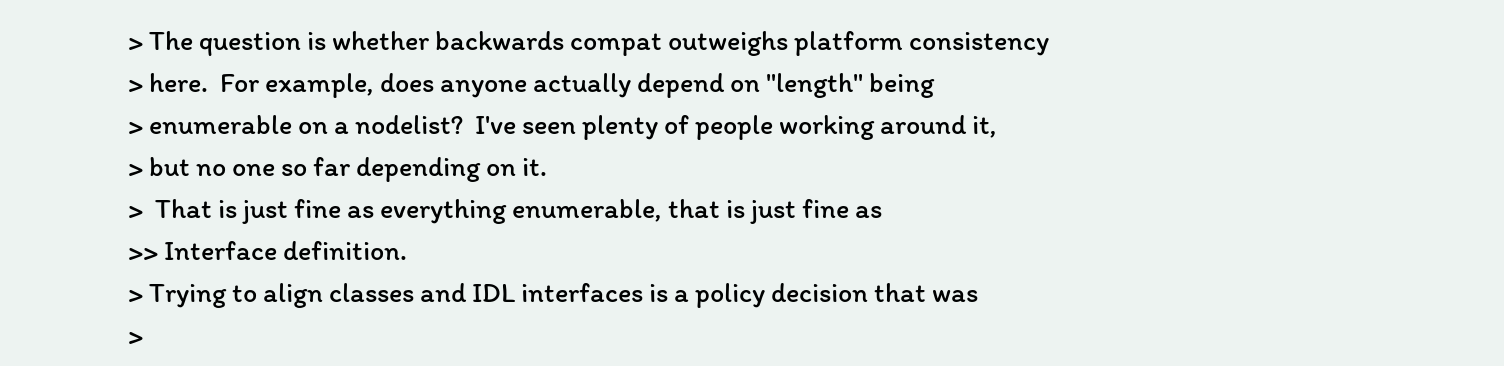> The question is whether backwards compat outweighs platform consistency
> here.  For example, does anyone actually depend on "length" being
> enumerable on a nodelist?  I've seen plenty of people working around it,
> but no one so far depending on it.
>  That is just fine as everything enumerable, that is just fine as
>> Interface definition.
> Trying to align classes and IDL interfaces is a policy decision that was
>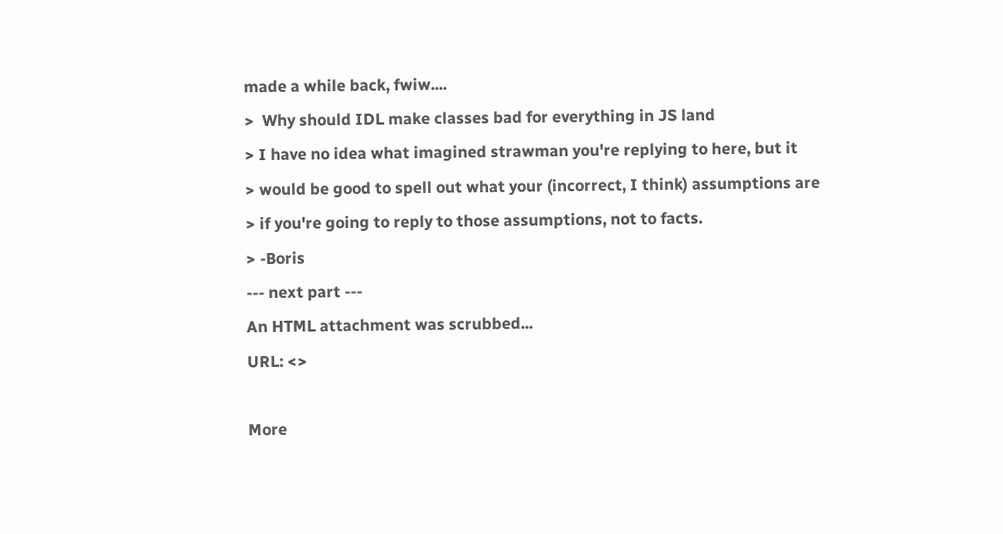made a while back, fwiw....
>  Why should IDL make classes bad for everything in JS land
> I have no idea what imagined strawman you're replying to here, but it
> would be good to spell out what your (incorrect, I think) assumptions are
> if you're going to reply to those assumptions, not to facts.
> -Boris
--- next part ---
An HTML attachment was scrubbed...
URL: <>

More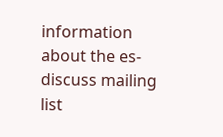information about the es-discuss mailing list